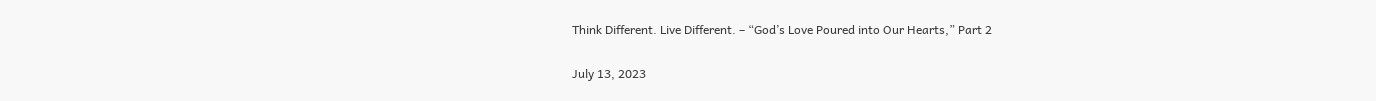Think Different. Live Different. – “God’s Love Poured into Our Hearts,” Part 2

July 13, 2023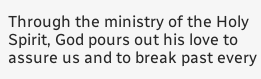Through the ministry of the Holy Spirit, God pours out his love to assure us and to break past every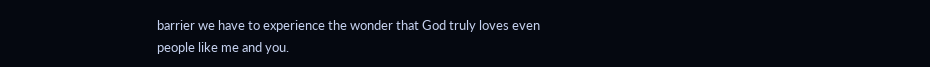barrier we have to experience the wonder that God truly loves even people like me and you.